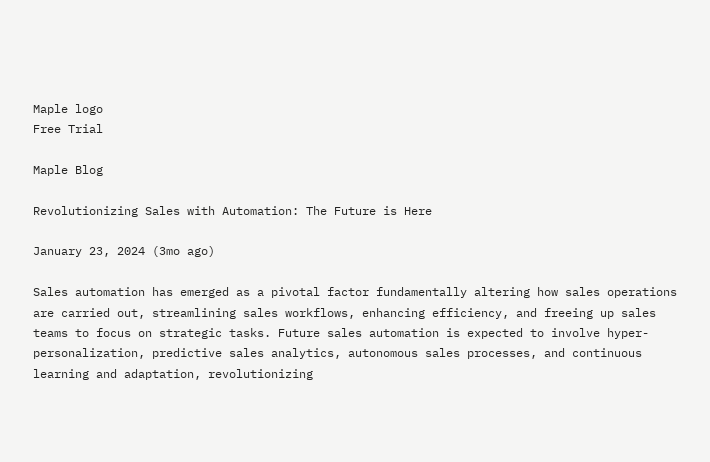Maple logo
Free Trial

Maple Blog

Revolutionizing Sales with Automation: The Future is Here

January 23, 2024 (3mo ago)

Sales automation has emerged as a pivotal factor fundamentally altering how sales operations are carried out, streamlining sales workflows, enhancing efficiency, and freeing up sales teams to focus on strategic tasks. Future sales automation is expected to involve hyper-personalization, predictive sales analytics, autonomous sales processes, and continuous learning and adaptation, revolutionizing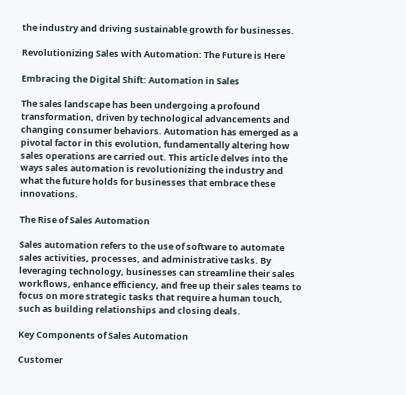the industry and driving sustainable growth for businesses.

Revolutionizing Sales with Automation: The Future is Here

Embracing the Digital Shift: Automation in Sales

The sales landscape has been undergoing a profound transformation, driven by technological advancements and changing consumer behaviors. Automation has emerged as a pivotal factor in this evolution, fundamentally altering how sales operations are carried out. This article delves into the ways sales automation is revolutionizing the industry and what the future holds for businesses that embrace these innovations.

The Rise of Sales Automation

Sales automation refers to the use of software to automate sales activities, processes, and administrative tasks. By leveraging technology, businesses can streamline their sales workflows, enhance efficiency, and free up their sales teams to focus on more strategic tasks that require a human touch, such as building relationships and closing deals.

Key Components of Sales Automation

Customer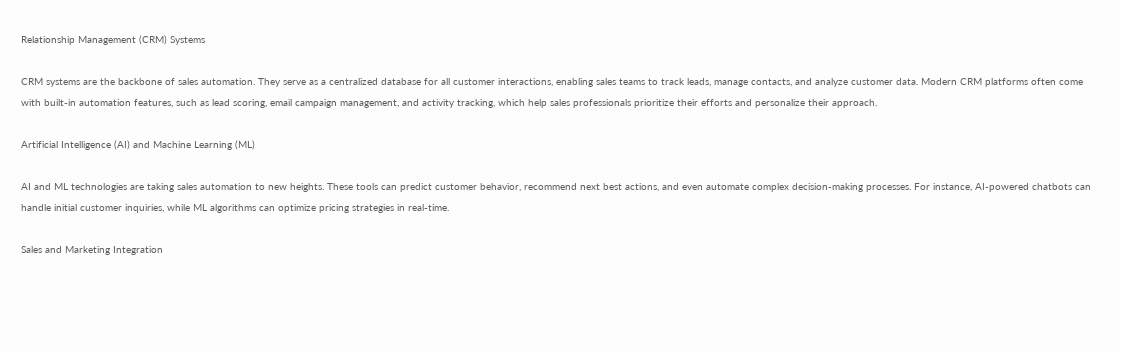Relationship Management (CRM) Systems

CRM systems are the backbone of sales automation. They serve as a centralized database for all customer interactions, enabling sales teams to track leads, manage contacts, and analyze customer data. Modern CRM platforms often come with built-in automation features, such as lead scoring, email campaign management, and activity tracking, which help sales professionals prioritize their efforts and personalize their approach.

Artificial Intelligence (AI) and Machine Learning (ML)

AI and ML technologies are taking sales automation to new heights. These tools can predict customer behavior, recommend next best actions, and even automate complex decision-making processes. For instance, AI-powered chatbots can handle initial customer inquiries, while ML algorithms can optimize pricing strategies in real-time.

Sales and Marketing Integration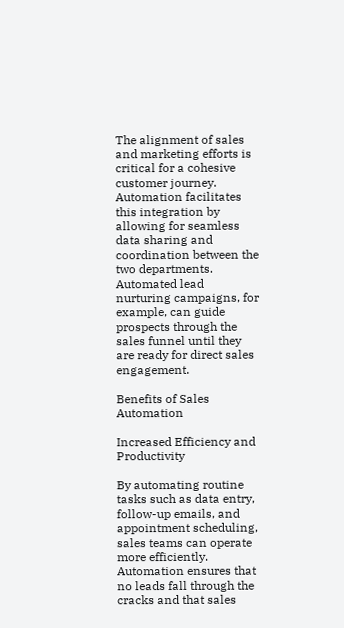The alignment of sales and marketing efforts is critical for a cohesive customer journey. Automation facilitates this integration by allowing for seamless data sharing and coordination between the two departments. Automated lead nurturing campaigns, for example, can guide prospects through the sales funnel until they are ready for direct sales engagement.

Benefits of Sales Automation

Increased Efficiency and Productivity

By automating routine tasks such as data entry, follow-up emails, and appointment scheduling, sales teams can operate more efficiently. Automation ensures that no leads fall through the cracks and that sales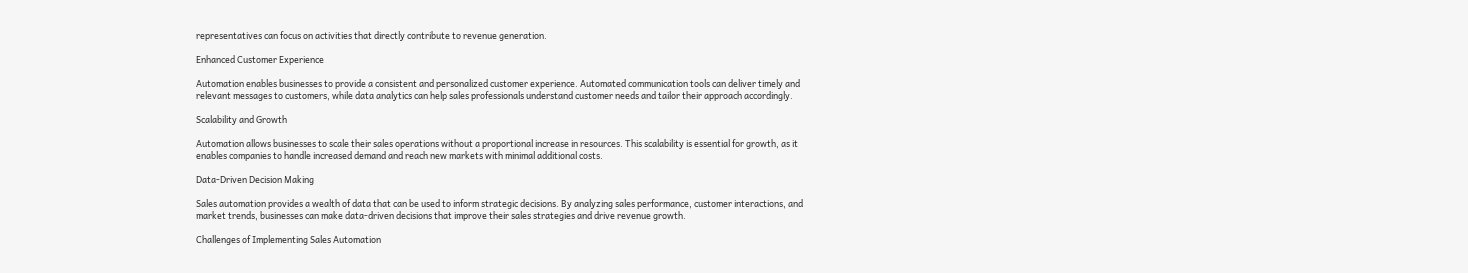representatives can focus on activities that directly contribute to revenue generation.

Enhanced Customer Experience

Automation enables businesses to provide a consistent and personalized customer experience. Automated communication tools can deliver timely and relevant messages to customers, while data analytics can help sales professionals understand customer needs and tailor their approach accordingly.

Scalability and Growth

Automation allows businesses to scale their sales operations without a proportional increase in resources. This scalability is essential for growth, as it enables companies to handle increased demand and reach new markets with minimal additional costs.

Data-Driven Decision Making

Sales automation provides a wealth of data that can be used to inform strategic decisions. By analyzing sales performance, customer interactions, and market trends, businesses can make data-driven decisions that improve their sales strategies and drive revenue growth.

Challenges of Implementing Sales Automation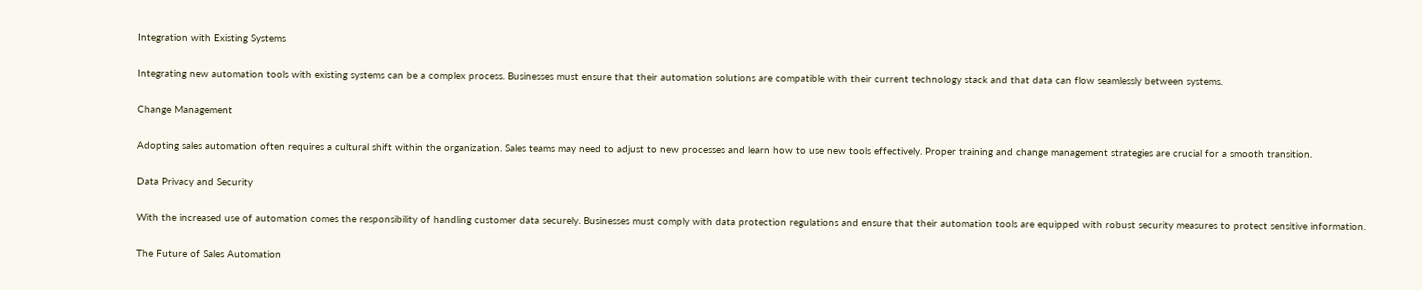Integration with Existing Systems

Integrating new automation tools with existing systems can be a complex process. Businesses must ensure that their automation solutions are compatible with their current technology stack and that data can flow seamlessly between systems.

Change Management

Adopting sales automation often requires a cultural shift within the organization. Sales teams may need to adjust to new processes and learn how to use new tools effectively. Proper training and change management strategies are crucial for a smooth transition.

Data Privacy and Security

With the increased use of automation comes the responsibility of handling customer data securely. Businesses must comply with data protection regulations and ensure that their automation tools are equipped with robust security measures to protect sensitive information.

The Future of Sales Automation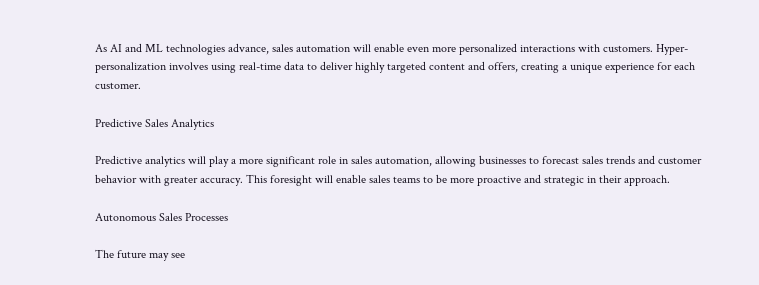As AI and ML technologies advance, sales automation will enable even more personalized interactions with customers. Hyper-personalization involves using real-time data to deliver highly targeted content and offers, creating a unique experience for each customer.

Predictive Sales Analytics

Predictive analytics will play a more significant role in sales automation, allowing businesses to forecast sales trends and customer behavior with greater accuracy. This foresight will enable sales teams to be more proactive and strategic in their approach.

Autonomous Sales Processes

The future may see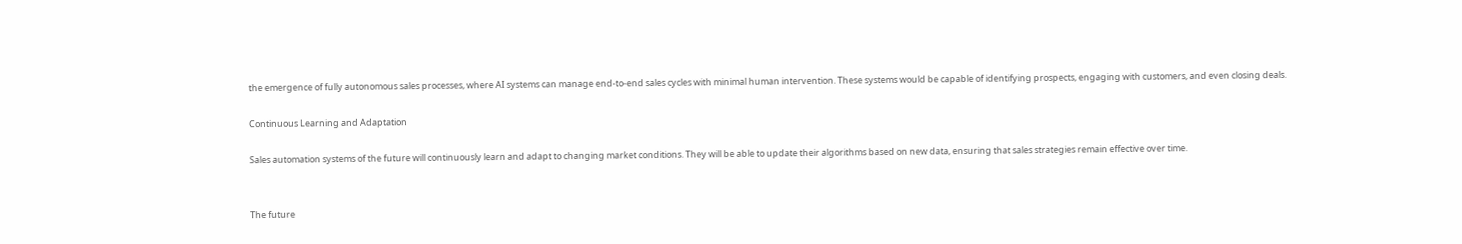the emergence of fully autonomous sales processes, where AI systems can manage end-to-end sales cycles with minimal human intervention. These systems would be capable of identifying prospects, engaging with customers, and even closing deals.

Continuous Learning and Adaptation

Sales automation systems of the future will continuously learn and adapt to changing market conditions. They will be able to update their algorithms based on new data, ensuring that sales strategies remain effective over time.


The future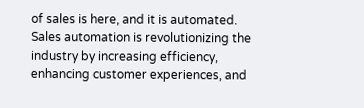of sales is here, and it is automated. Sales automation is revolutionizing the industry by increasing efficiency, enhancing customer experiences, and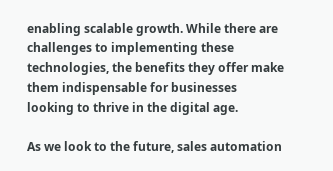enabling scalable growth. While there are challenges to implementing these technologies, the benefits they offer make them indispensable for businesses looking to thrive in the digital age.

As we look to the future, sales automation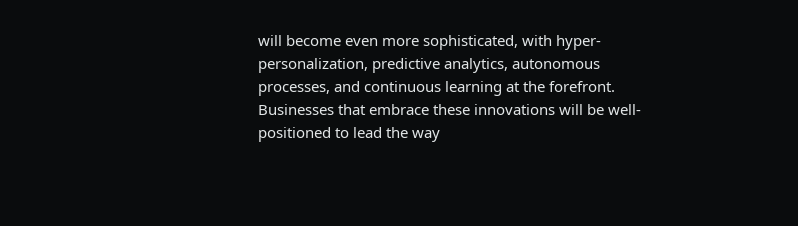will become even more sophisticated, with hyper-personalization, predictive analytics, autonomous processes, and continuous learning at the forefront. Businesses that embrace these innovations will be well-positioned to lead the way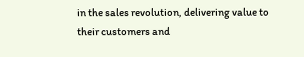in the sales revolution, delivering value to their customers and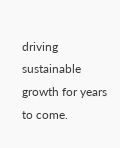driving sustainable growth for years to come.